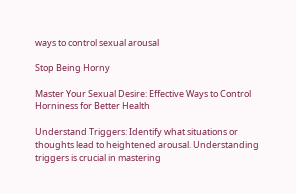ways to control sexual arousal

Stop Being Horny

Master Your Sexual Desire: Effective Ways to Control Horniness for Better Health

Understand Triggers: Identify what situations or thoughts lead to heightened arousal. Understanding triggers is crucial in mastering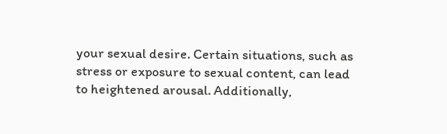your sexual desire. Certain situations, such as stress or exposure to sexual content, can lead to heightened arousal. Additionally,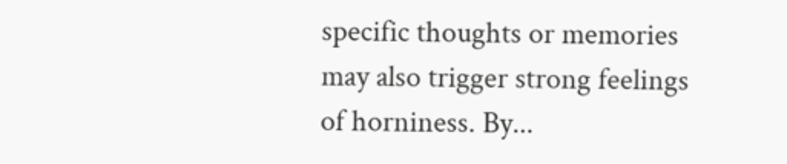specific thoughts or memories may also trigger strong feelings of horniness. By...